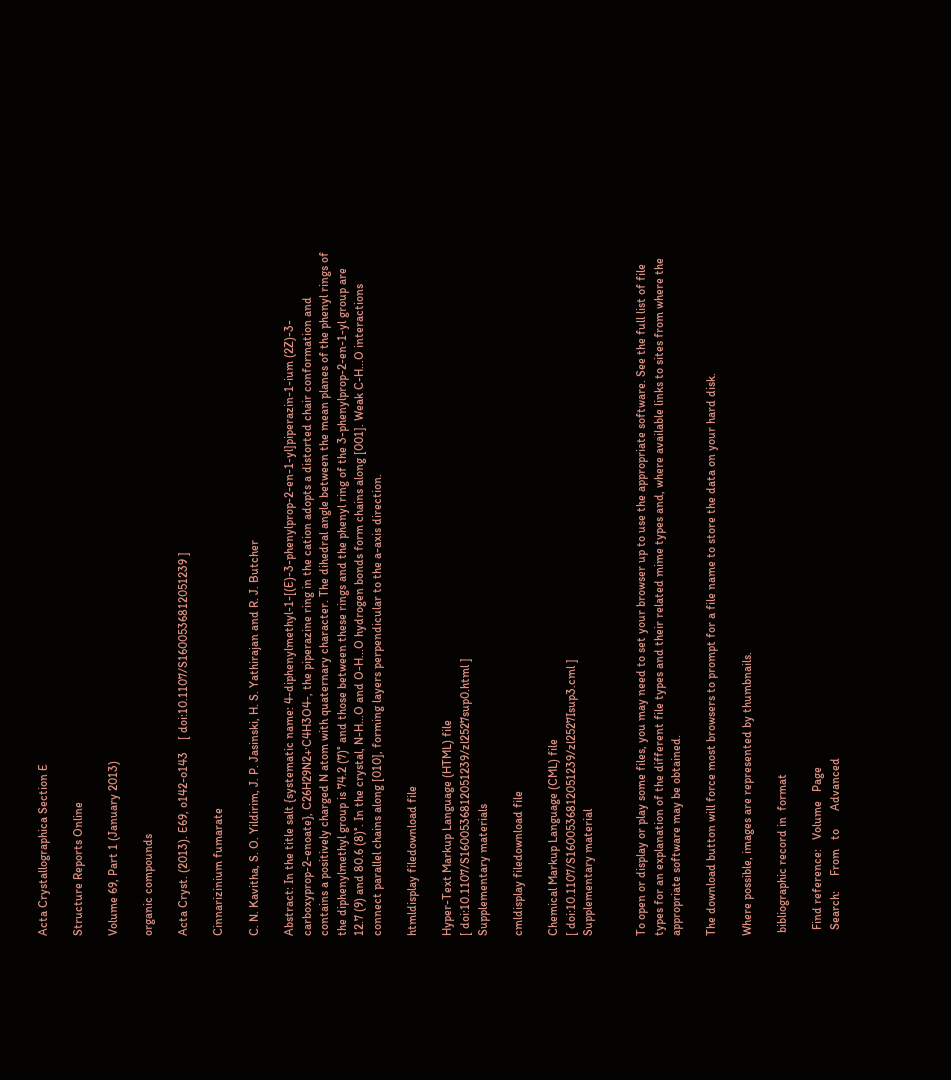Acta Crystallographica Section E

Structure Reports Online

Volume 69, Part 1 (January 2013)

organic compounds

Acta Cryst. (2013). E69, o142-o143    [ doi:10.1107/S1600536812051239 ]

Cinnarizinium fumarate

C. N. Kavitha, S. O. Yildirim, J. P. Jasinski, H. S. Yathirajan and R. J. Butcher

Abstract: In the title salt {systematic name: 4-diphenylmethyl-1-[(E)-3-phenylprop-2-en-1-yl]piperazin-1-ium (2Z)-3-carboxyprop-2-enoate}, C26H29N2+·C4H3O4-, the piperazine ring in the cation adopts a distorted chair conformation and contains a positively charged N atom with quaternary character. The dihedral angle between the mean planes of the phenyl rings of the diphenylmethyl group is 74.2 (7)° and those between these rings and the phenyl ring of the 3-phenylprop-2-en-1-yl group are 12.7 (9) and 80.6 (8)°. In the crystal, N-H...O and O-H...O hydrogen bonds form chains along [001]. Weak C-H...O interactions connect parallel chains along [010], forming layers perpendicular to the a-axis direction.

htmldisplay filedownload file

Hyper-Text Markup Language (HTML) file
[ doi:10.1107/S1600536812051239/zl2527sup0.html ]
Supplementary materials

cmldisplay filedownload file

Chemical Markup Language (CML) file
[ doi:10.1107/S1600536812051239/zl2527Isup3.cml ]
Supplementary material


To open or display or play some files, you may need to set your browser up to use the appropriate software. See the full list of file types for an explanation of the different file types and their related mime types and, where available links to sites from where the appropriate software may be obtained.

The download button will force most browsers to prompt for a file name to store the data on your hard disk.

Where possible, images are represented by thumbnails.

 bibliographic record in  format

  Find reference:   Volume   Page
  Search:     From   to      Advanced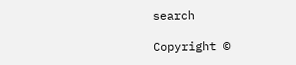search

Copyright ©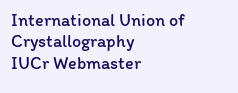International Union of Crystallography
IUCr Webmaster